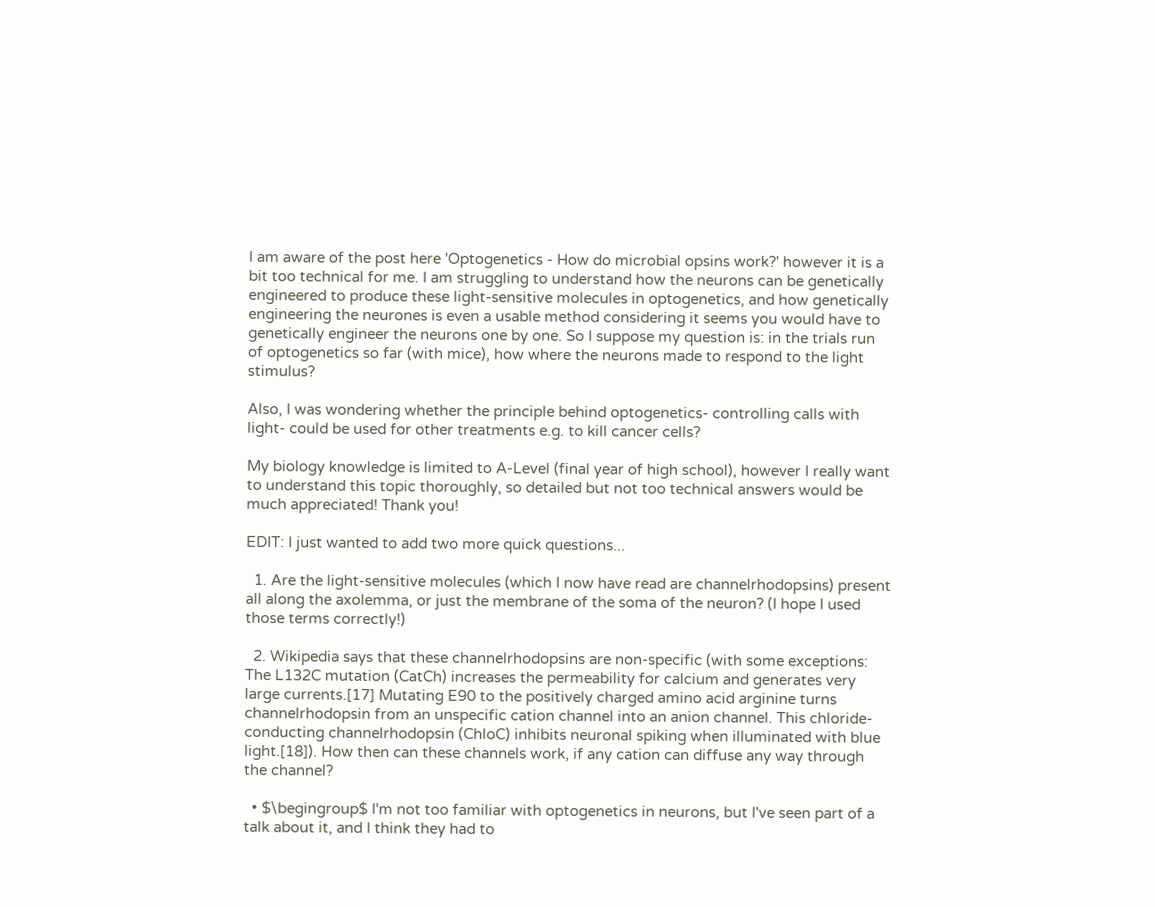I am aware of the post here 'Optogenetics - How do microbial opsins work?' however it is a bit too technical for me. I am struggling to understand how the neurons can be genetically engineered to produce these light-sensitive molecules in optogenetics, and how genetically engineering the neurones is even a usable method considering it seems you would have to genetically engineer the neurons one by one. So I suppose my question is: in the trials run of optogenetics so far (with mice), how where the neurons made to respond to the light stimulus?

Also, I was wondering whether the principle behind optogenetics- controlling calls with light- could be used for other treatments e.g. to kill cancer cells?

My biology knowledge is limited to A-Level (final year of high school), however I really want to understand this topic thoroughly, so detailed but not too technical answers would be much appreciated! Thank you!

EDIT: I just wanted to add two more quick questions...

  1. Are the light-sensitive molecules (which I now have read are channelrhodopsins) present all along the axolemma, or just the membrane of the soma of the neuron? (I hope I used those terms correctly!)

  2. Wikipedia says that these channelrhodopsins are non-specific (with some exceptions: The L132C mutation (CatCh) increases the permeability for calcium and generates very large currents.[17] Mutating E90 to the positively charged amino acid arginine turns channelrhodopsin from an unspecific cation channel into an anion channel. This chloride-conducting channelrhodopsin (ChloC) inhibits neuronal spiking when illuminated with blue light.[18]). How then can these channels work, if any cation can diffuse any way through the channel?

  • $\begingroup$ I'm not too familiar with optogenetics in neurons, but I've seen part of a talk about it, and I think they had to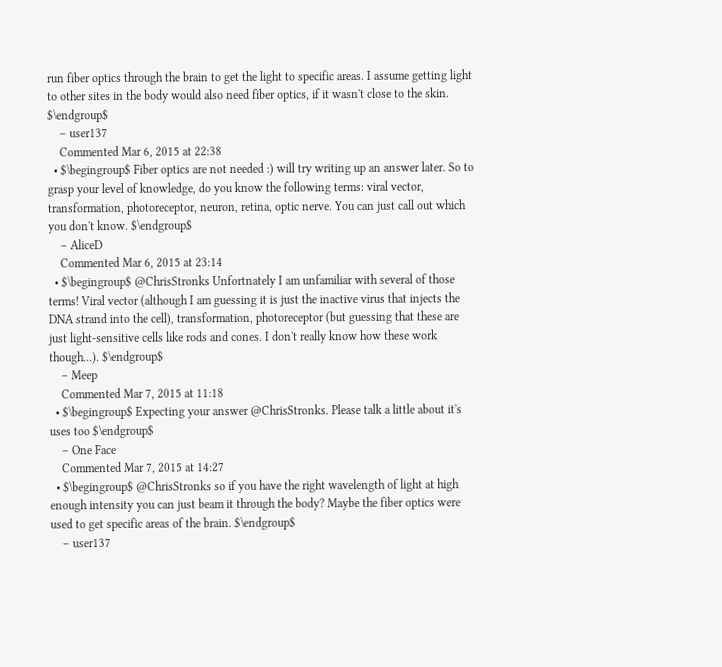run fiber optics through the brain to get the light to specific areas. I assume getting light to other sites in the body would also need fiber optics, if it wasn't close to the skin. $\endgroup$
    – user137
    Commented Mar 6, 2015 at 22:38
  • $\begingroup$ Fiber optics are not needed :) will try writing up an answer later. So to grasp your level of knowledge, do you know the following terms: viral vector, transformation, photoreceptor, neuron, retina, optic nerve. You can just call out which you don't know. $\endgroup$
    – AliceD
    Commented Mar 6, 2015 at 23:14
  • $\begingroup$ @ChrisStronks Unfortnately I am unfamiliar with several of those terms! Viral vector (although I am guessing it is just the inactive virus that injects the DNA strand into the cell), transformation, photoreceptor (but guessing that these are just light-sensitive cells like rods and cones. I don't really know how these work though...). $\endgroup$
    – Meep
    Commented Mar 7, 2015 at 11:18
  • $\begingroup$ Expecting your answer @ChrisStronks. Please talk a little about it's uses too $\endgroup$
    – One Face
    Commented Mar 7, 2015 at 14:27
  • $\begingroup$ @ChrisStronks so if you have the right wavelength of light at high enough intensity you can just beam it through the body? Maybe the fiber optics were used to get specific areas of the brain. $\endgroup$
    – user137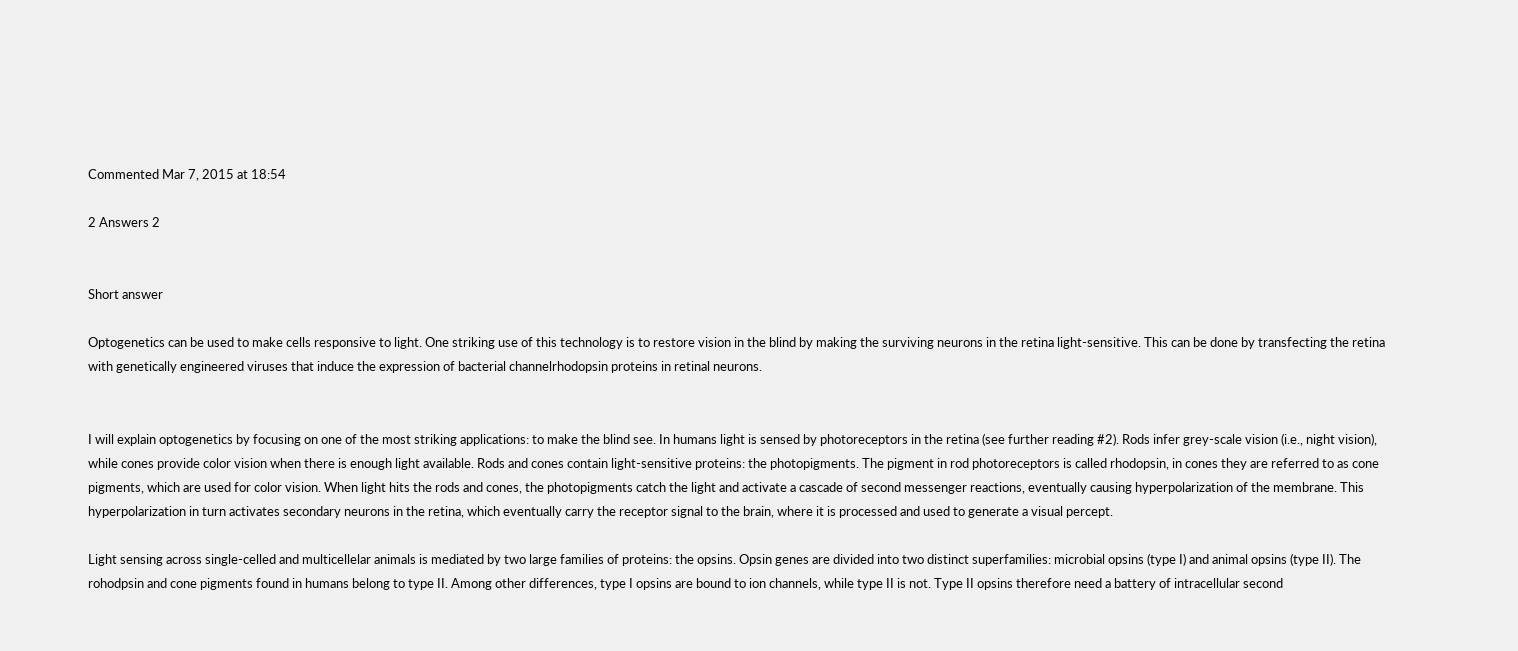Commented Mar 7, 2015 at 18:54

2 Answers 2


Short answer

Optogenetics can be used to make cells responsive to light. One striking use of this technology is to restore vision in the blind by making the surviving neurons in the retina light-sensitive. This can be done by transfecting the retina with genetically engineered viruses that induce the expression of bacterial channelrhodopsin proteins in retinal neurons.


I will explain optogenetics by focusing on one of the most striking applications: to make the blind see. In humans light is sensed by photoreceptors in the retina (see further reading #2). Rods infer grey-scale vision (i.e., night vision), while cones provide color vision when there is enough light available. Rods and cones contain light-sensitive proteins: the photopigments. The pigment in rod photoreceptors is called rhodopsin, in cones they are referred to as cone pigments, which are used for color vision. When light hits the rods and cones, the photopigments catch the light and activate a cascade of second messenger reactions, eventually causing hyperpolarization of the membrane. This hyperpolarization in turn activates secondary neurons in the retina, which eventually carry the receptor signal to the brain, where it is processed and used to generate a visual percept.

Light sensing across single-celled and multicellelar animals is mediated by two large families of proteins: the opsins. Opsin genes are divided into two distinct superfamilies: microbial opsins (type I) and animal opsins (type II). The rohodpsin and cone pigments found in humans belong to type II. Among other differences, type I opsins are bound to ion channels, while type II is not. Type II opsins therefore need a battery of intracellular second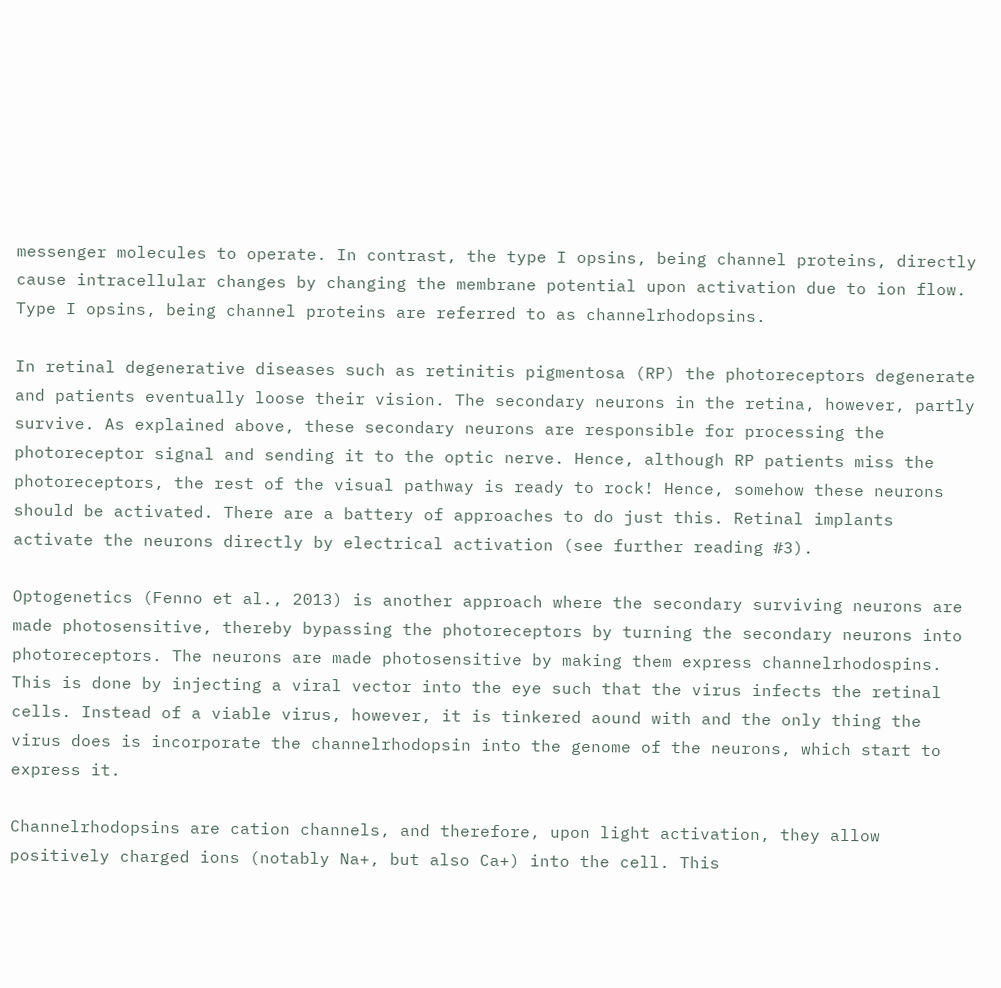messenger molecules to operate. In contrast, the type I opsins, being channel proteins, directly cause intracellular changes by changing the membrane potential upon activation due to ion flow. Type I opsins, being channel proteins are referred to as channelrhodopsins.

In retinal degenerative diseases such as retinitis pigmentosa (RP) the photoreceptors degenerate and patients eventually loose their vision. The secondary neurons in the retina, however, partly survive. As explained above, these secondary neurons are responsible for processing the photoreceptor signal and sending it to the optic nerve. Hence, although RP patients miss the photoreceptors, the rest of the visual pathway is ready to rock! Hence, somehow these neurons should be activated. There are a battery of approaches to do just this. Retinal implants activate the neurons directly by electrical activation (see further reading #3).

Optogenetics (Fenno et al., 2013) is another approach where the secondary surviving neurons are made photosensitive, thereby bypassing the photoreceptors by turning the secondary neurons into photoreceptors. The neurons are made photosensitive by making them express channelrhodospins. This is done by injecting a viral vector into the eye such that the virus infects the retinal cells. Instead of a viable virus, however, it is tinkered aound with and the only thing the virus does is incorporate the channelrhodopsin into the genome of the neurons, which start to express it.

Channelrhodopsins are cation channels, and therefore, upon light activation, they allow positively charged ions (notably Na+, but also Ca+) into the cell. This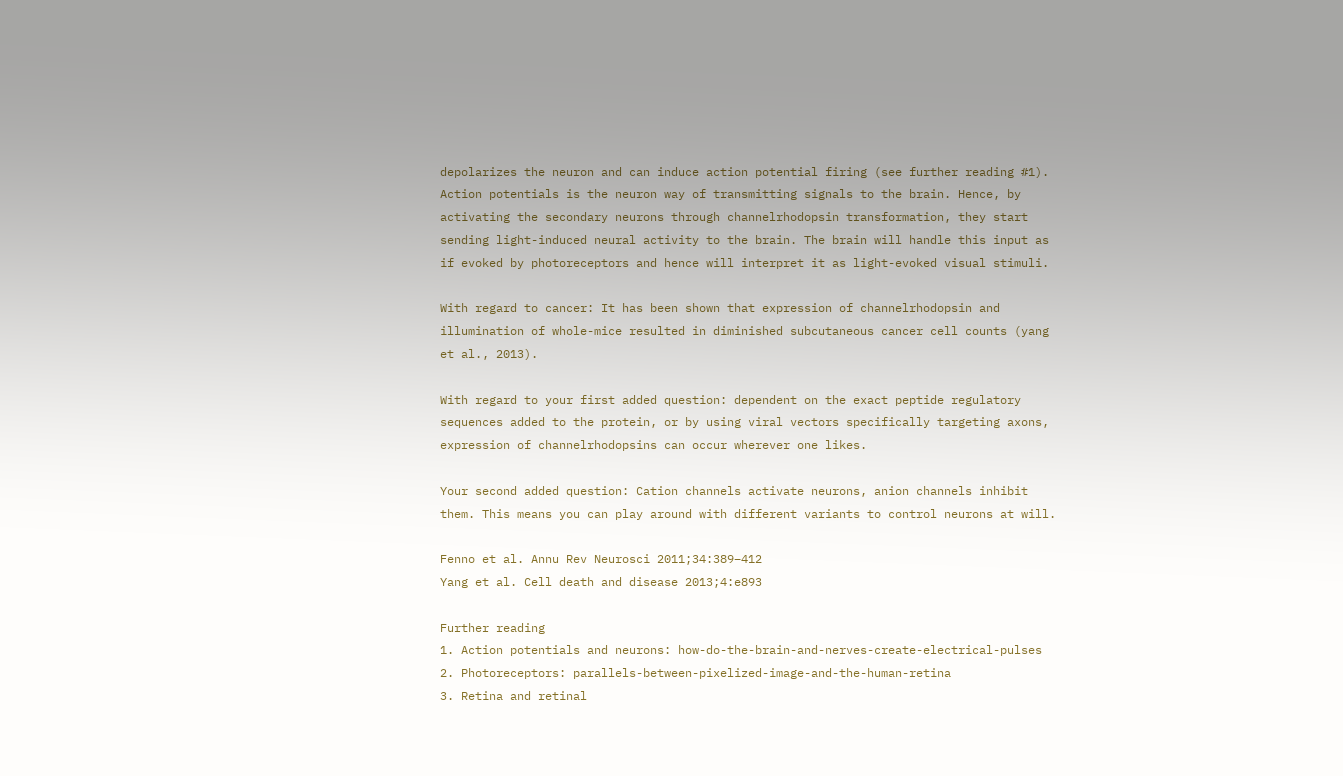depolarizes the neuron and can induce action potential firing (see further reading #1). Action potentials is the neuron way of transmitting signals to the brain. Hence, by activating the secondary neurons through channelrhodopsin transformation, they start sending light-induced neural activity to the brain. The brain will handle this input as if evoked by photoreceptors and hence will interpret it as light-evoked visual stimuli.

With regard to cancer: It has been shown that expression of channelrhodopsin and illumination of whole-mice resulted in diminished subcutaneous cancer cell counts (yang et al., 2013).

With regard to your first added question: dependent on the exact peptide regulatory sequences added to the protein, or by using viral vectors specifically targeting axons, expression of channelrhodopsins can occur wherever one likes.

Your second added question: Cation channels activate neurons, anion channels inhibit them. This means you can play around with different variants to control neurons at will.

Fenno et al. Annu Rev Neurosci 2011;34:389–412
Yang et al. Cell death and disease 2013;4:e893

Further reading
1. Action potentials and neurons: how-do-the-brain-and-nerves-create-electrical-pulses
2. Photoreceptors: parallels-between-pixelized-image-and-the-human-retina
3. Retina and retinal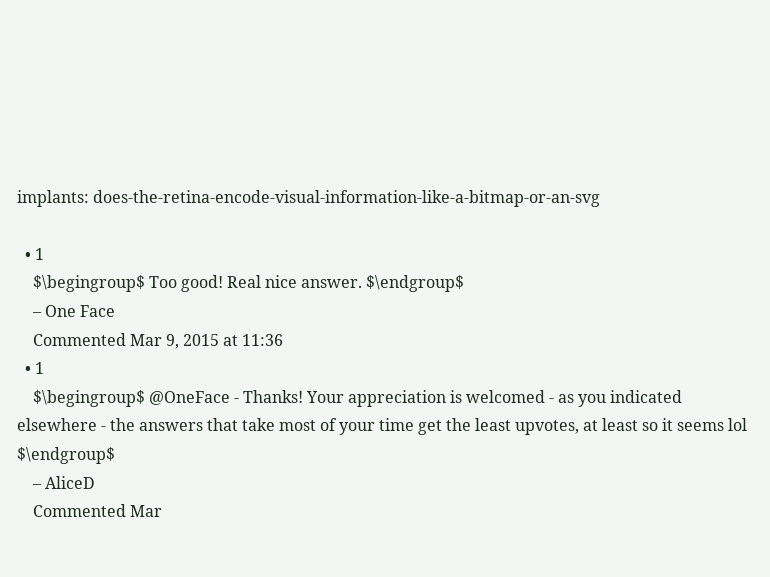implants: does-the-retina-encode-visual-information-like-a-bitmap-or-an-svg

  • 1
    $\begingroup$ Too good! Real nice answer. $\endgroup$
    – One Face
    Commented Mar 9, 2015 at 11:36
  • 1
    $\begingroup$ @OneFace - Thanks! Your appreciation is welcomed - as you indicated elsewhere - the answers that take most of your time get the least upvotes, at least so it seems lol $\endgroup$
    – AliceD
    Commented Mar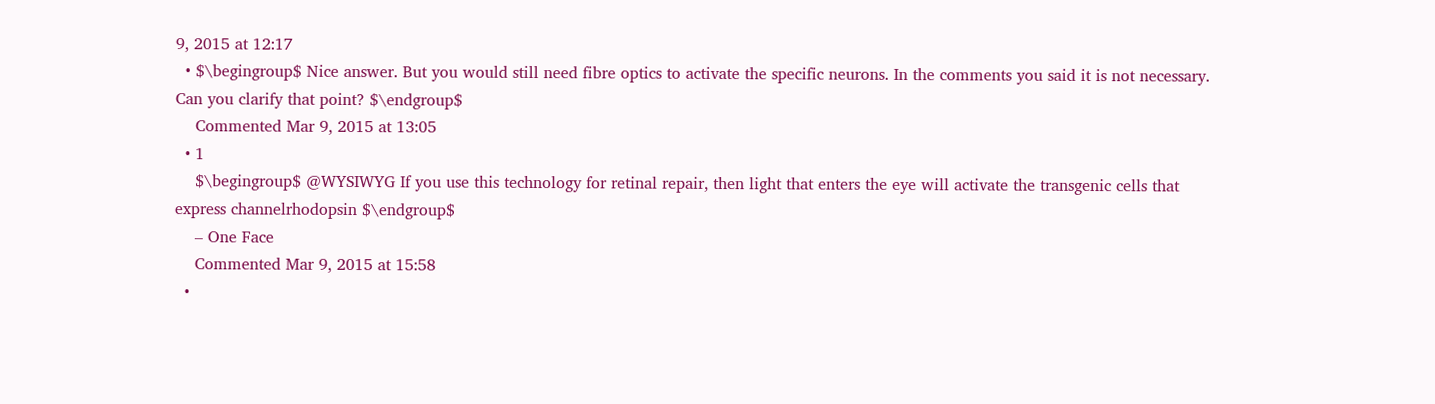9, 2015 at 12:17
  • $\begingroup$ Nice answer. But you would still need fibre optics to activate the specific neurons. In the comments you said it is not necessary. Can you clarify that point? $\endgroup$
    Commented Mar 9, 2015 at 13:05
  • 1
    $\begingroup$ @WYSIWYG If you use this technology for retinal repair, then light that enters the eye will activate the transgenic cells that express channelrhodopsin $\endgroup$
    – One Face
    Commented Mar 9, 2015 at 15:58
  •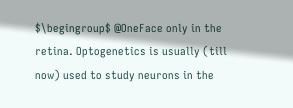$\begingroup$ @OneFace only in the retina. Optogenetics is usually (till now) used to study neurons in the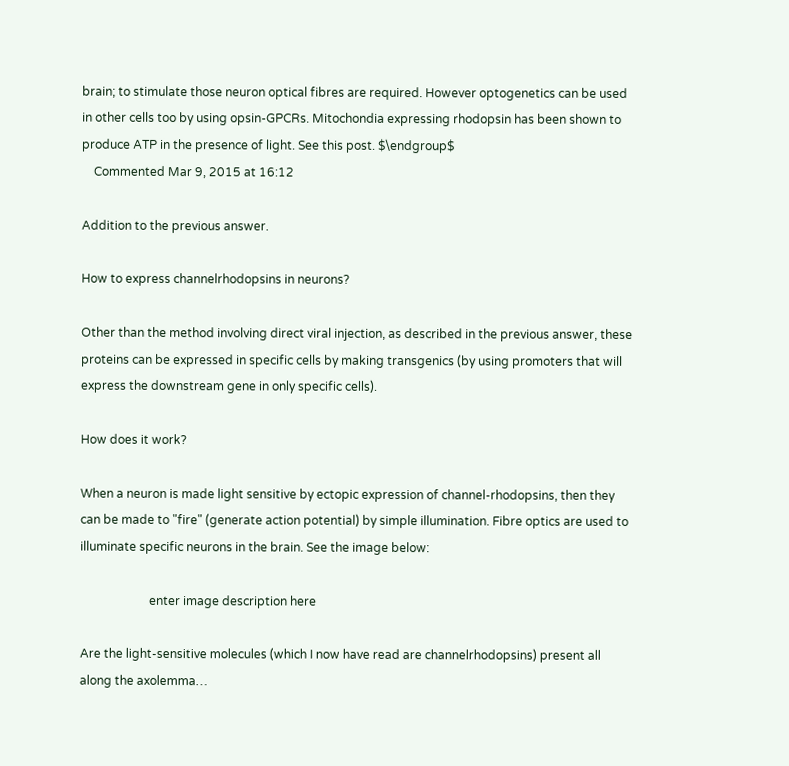brain; to stimulate those neuron optical fibres are required. However optogenetics can be used in other cells too by using opsin-GPCRs. Mitochondia expressing rhodopsin has been shown to produce ATP in the presence of light. See this post. $\endgroup$
    Commented Mar 9, 2015 at 16:12

Addition to the previous answer.

How to express channelrhodopsins in neurons?

Other than the method involving direct viral injection, as described in the previous answer, these proteins can be expressed in specific cells by making transgenics (by using promoters that will express the downstream gene in only specific cells).

How does it work?

When a neuron is made light sensitive by ectopic expression of channel-rhodopsins, then they can be made to "fire" (generate action potential) by simple illumination. Fibre optics are used to illuminate specific neurons in the brain. See the image below:

                       enter image description here

Are the light-sensitive molecules (which I now have read are channelrhodopsins) present all along the axolemma…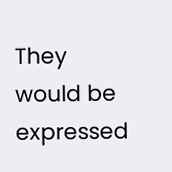They would be expressed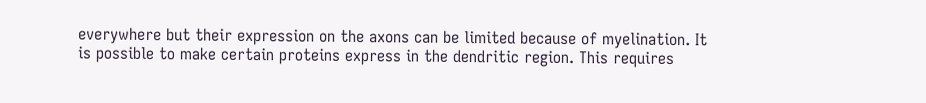everywhere but their expression on the axons can be limited because of myelination. It is possible to make certain proteins express in the dendritic region. This requires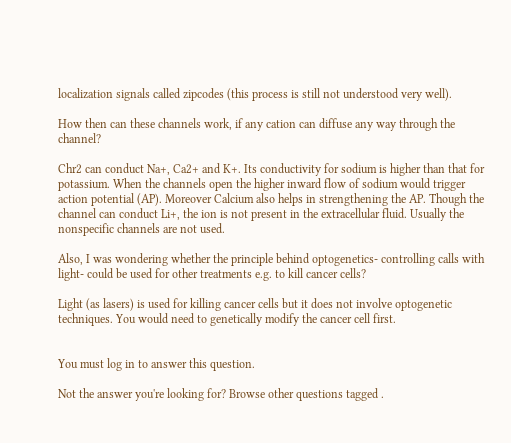localization signals called zipcodes (this process is still not understood very well).

How then can these channels work, if any cation can diffuse any way through the channel?

Chr2 can conduct Na+, Ca2+ and K+. Its conductivity for sodium is higher than that for potassium. When the channels open the higher inward flow of sodium would trigger action potential (AP). Moreover Calcium also helps in strengthening the AP. Though the channel can conduct Li+, the ion is not present in the extracellular fluid. Usually the nonspecific channels are not used.

Also, I was wondering whether the principle behind optogenetics- controlling calls with light- could be used for other treatments e.g. to kill cancer cells?

Light (as lasers) is used for killing cancer cells but it does not involve optogenetic techniques. You would need to genetically modify the cancer cell first.


You must log in to answer this question.

Not the answer you're looking for? Browse other questions tagged .